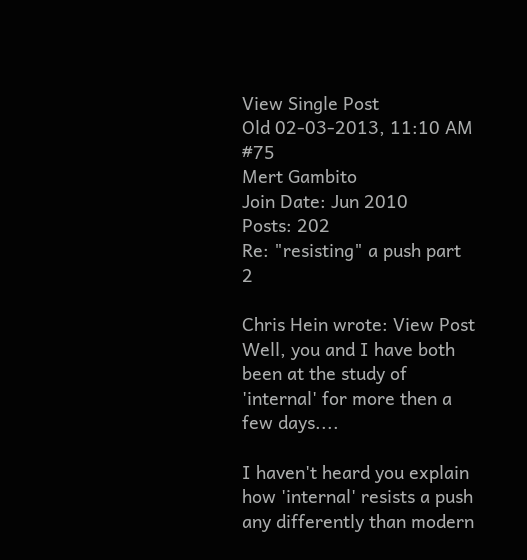View Single Post
Old 02-03-2013, 11:10 AM   #75
Mert Gambito
Join Date: Jun 2010
Posts: 202
Re: "resisting" a push part 2

Chris Hein wrote: View Post
Well, you and I have both been at the study of 'internal' for more then a few days....

I haven't heard you explain how 'internal' resists a push any differently than modern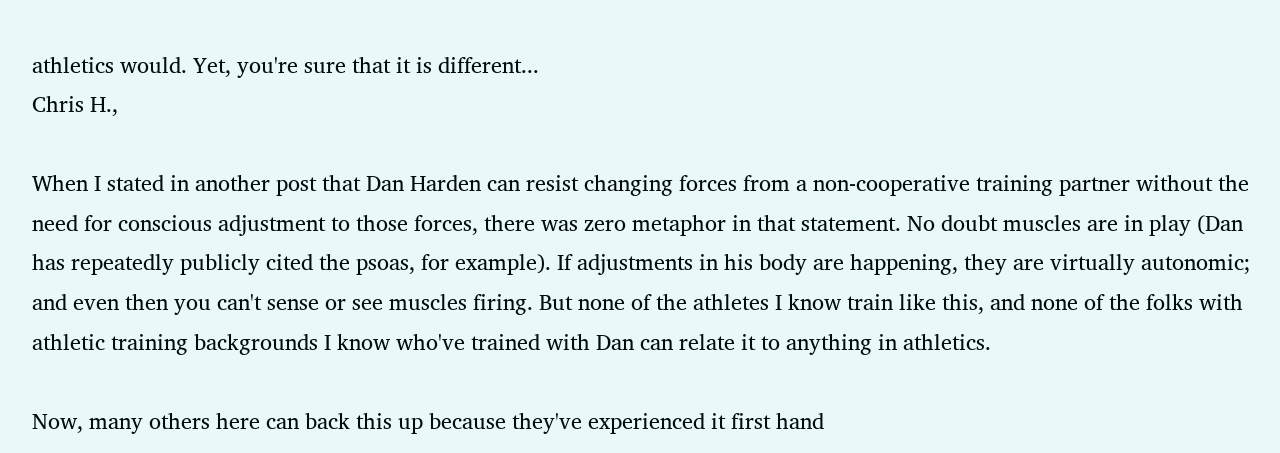athletics would. Yet, you're sure that it is different...
Chris H.,

When I stated in another post that Dan Harden can resist changing forces from a non-cooperative training partner without the need for conscious adjustment to those forces, there was zero metaphor in that statement. No doubt muscles are in play (Dan has repeatedly publicly cited the psoas, for example). If adjustments in his body are happening, they are virtually autonomic; and even then you can't sense or see muscles firing. But none of the athletes I know train like this, and none of the folks with athletic training backgrounds I know who've trained with Dan can relate it to anything in athletics.

Now, many others here can back this up because they've experienced it first hand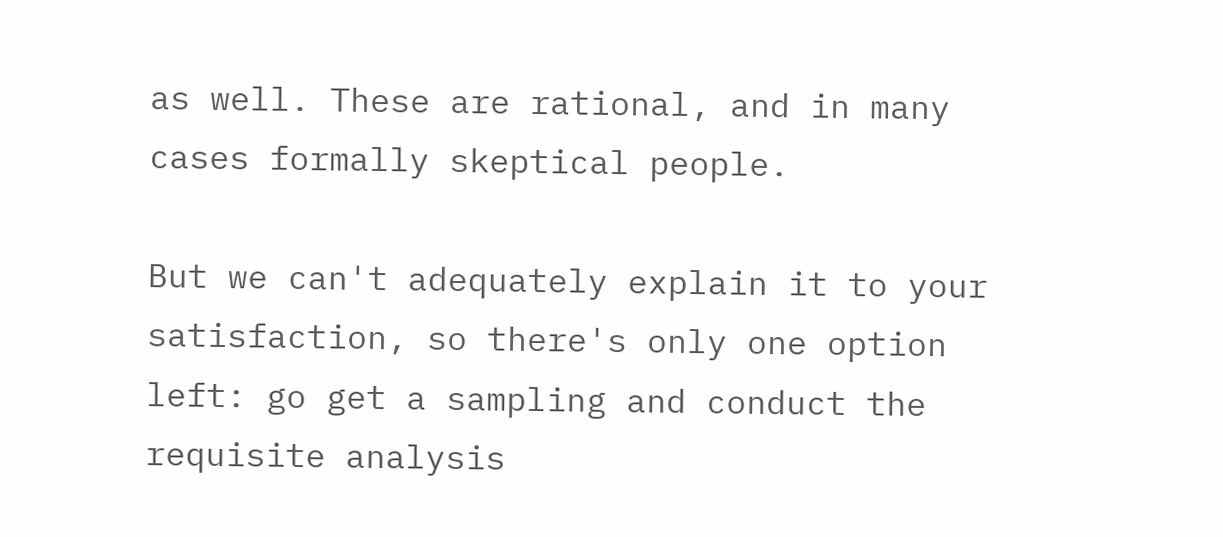as well. These are rational, and in many cases formally skeptical people.

But we can't adequately explain it to your satisfaction, so there's only one option left: go get a sampling and conduct the requisite analysis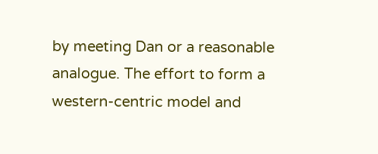by meeting Dan or a reasonable analogue. The effort to form a western-centric model and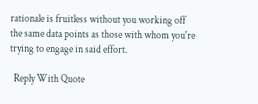rationale is fruitless without you working off the same data points as those with whom you're trying to engage in said effort.

  Reply With Quote